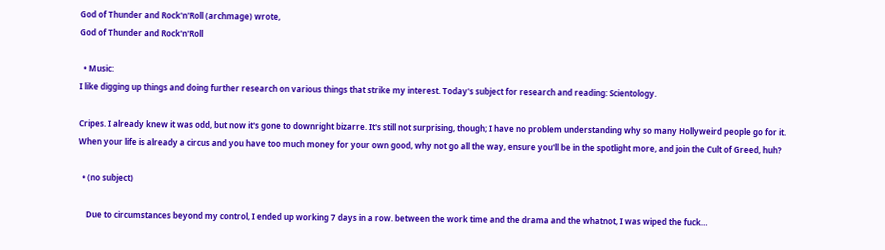God of Thunder and Rock'n'Roll (archmage) wrote,
God of Thunder and Rock'n'Roll

  • Music:
I like digging up things and doing further research on various things that strike my interest. Today's subject for research and reading: Scientology.

Cripes. I already knew it was odd, but now it's gone to downright bizarre. It's still not surprising, though; I have no problem understanding why so many Hollyweird people go for it. When your life is already a circus and you have too much money for your own good, why not go all the way, ensure you'll be in the spotlight more, and join the Cult of Greed, huh?

  • (no subject)

    Due to circumstances beyond my control, I ended up working 7 days in a row. between the work time and the drama and the whatnot, I was wiped the fuck…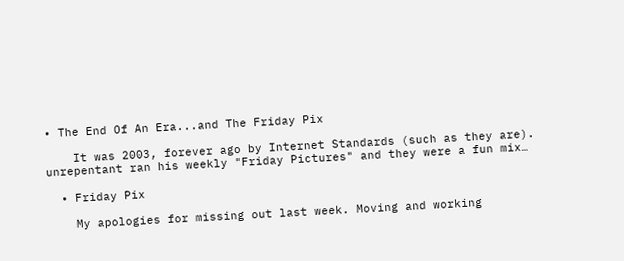• The End Of An Era...and The Friday Pix

    It was 2003, forever ago by Internet Standards (such as they are). unrepentant ran his weekly "Friday Pictures" and they were a fun mix…

  • Friday Pix

    My apologies for missing out last week. Moving and working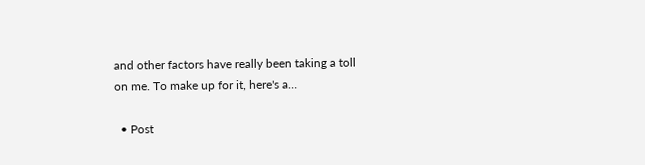and other factors have really been taking a toll on me. To make up for it, here's a…

  • Post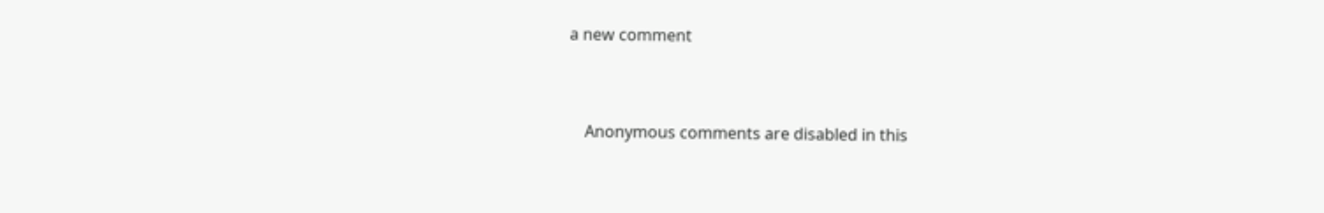a new comment


    Anonymous comments are disabled in this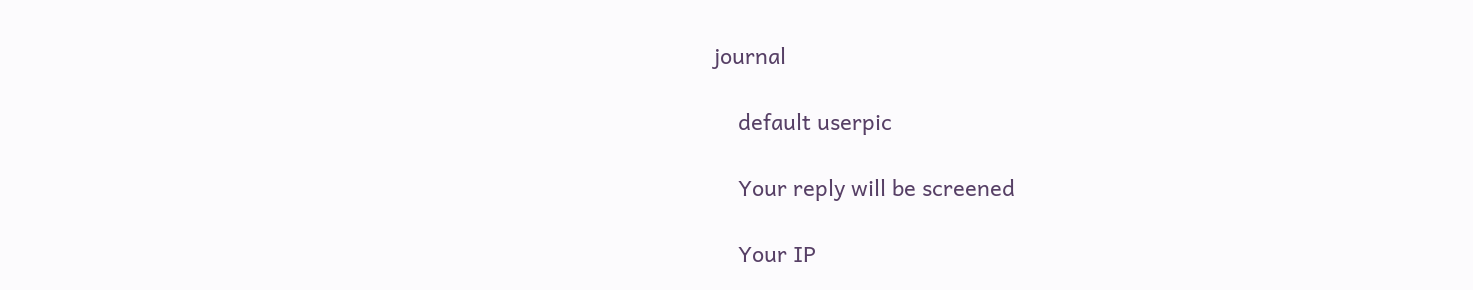journal

    default userpic

    Your reply will be screened

    Your IP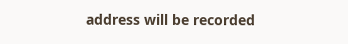address will be recorded